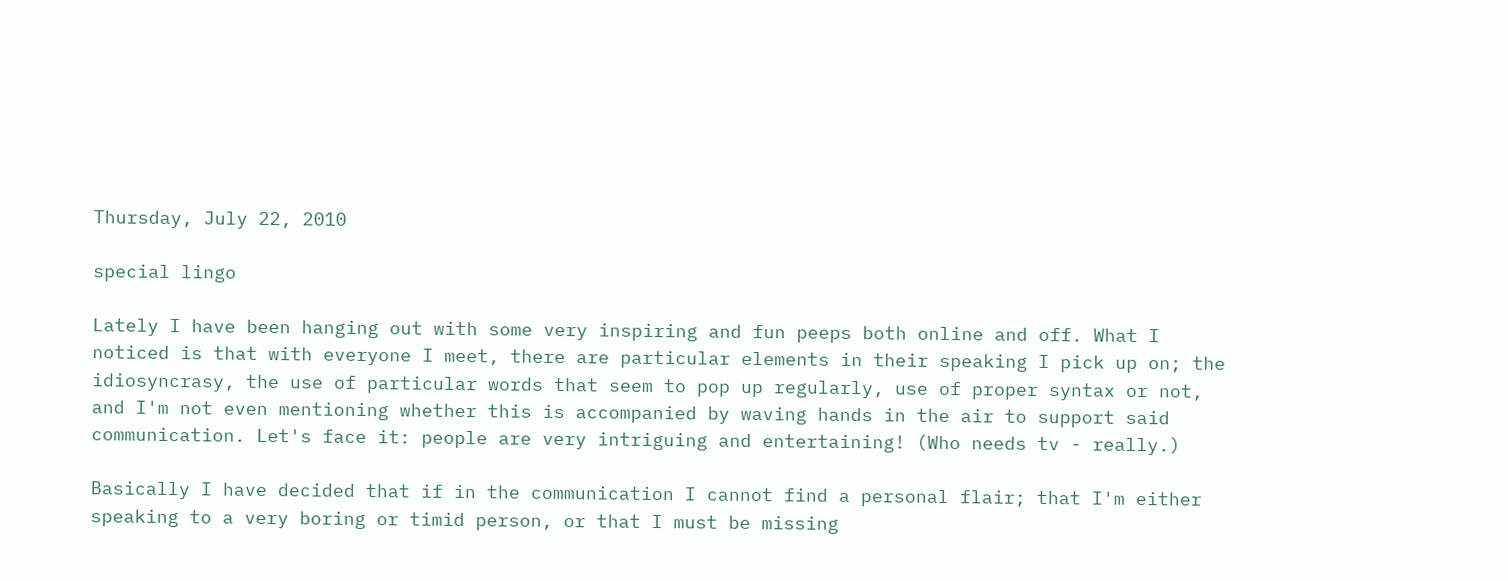Thursday, July 22, 2010

special lingo

Lately I have been hanging out with some very inspiring and fun peeps both online and off. What I noticed is that with everyone I meet, there are particular elements in their speaking I pick up on; the idiosyncrasy, the use of particular words that seem to pop up regularly, use of proper syntax or not, and I'm not even mentioning whether this is accompanied by waving hands in the air to support said communication. Let's face it: people are very intriguing and entertaining! (Who needs tv - really.)

Basically I have decided that if in the communication I cannot find a personal flair; that I'm either speaking to a very boring or timid person, or that I must be missing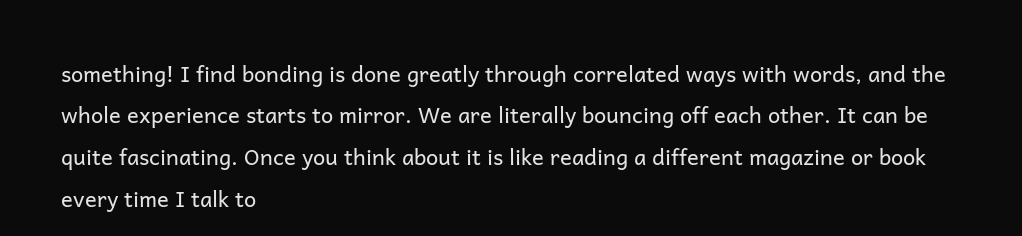something! I find bonding is done greatly through correlated ways with words, and the whole experience starts to mirror. We are literally bouncing off each other. It can be quite fascinating. Once you think about it is like reading a different magazine or book every time I talk to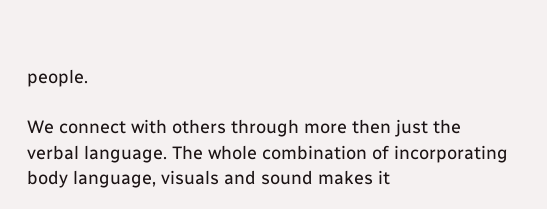people.

We connect with others through more then just the verbal language. The whole combination of incorporating body language, visuals and sound makes it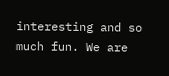interesting and so much fun. We are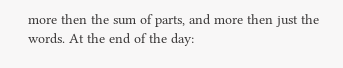more then the sum of parts, and more then just the words. At the end of the day: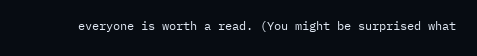everyone is worth a read. (You might be surprised what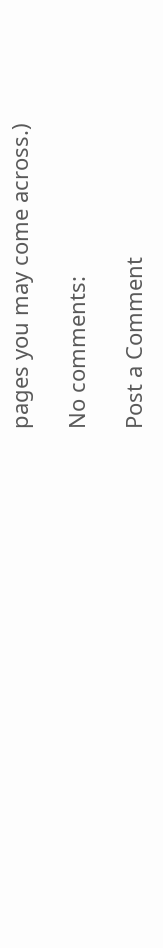pages you may come across.)

No comments:

Post a Comment